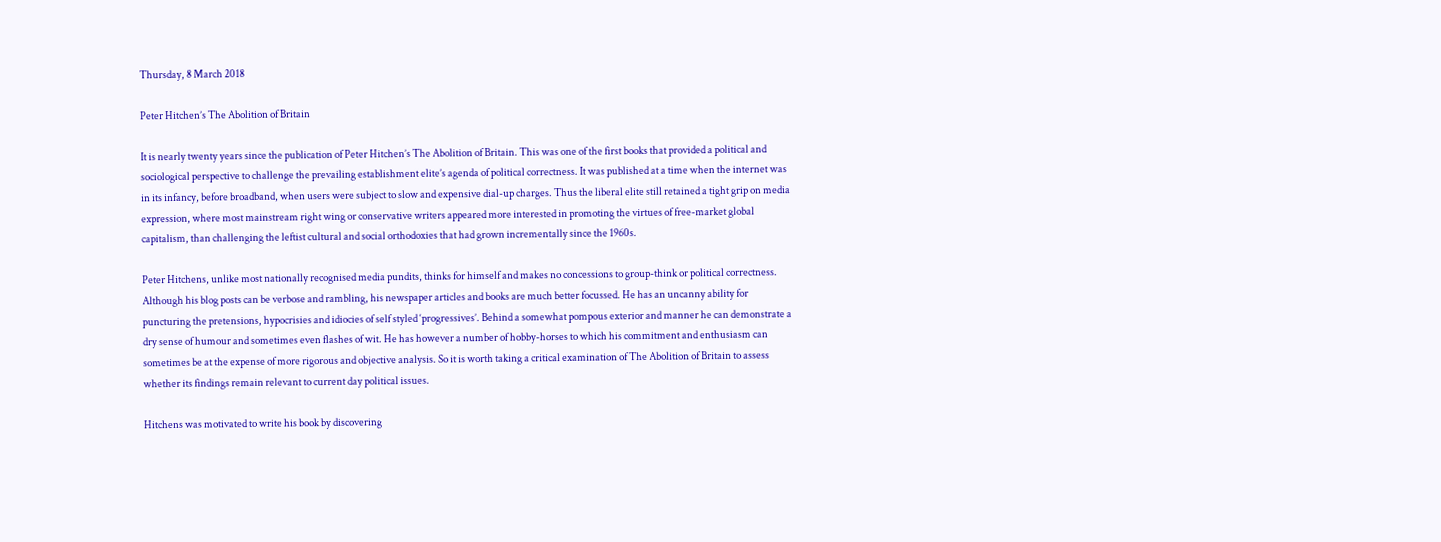Thursday, 8 March 2018

Peter Hitchen’s The Abolition of Britain

It is nearly twenty years since the publication of Peter Hitchen’s The Abolition of Britain. This was one of the first books that provided a political and sociological perspective to challenge the prevailing establishment elite’s agenda of political correctness. It was published at a time when the internet was in its infancy, before broadband, when users were subject to slow and expensive dial-up charges. Thus the liberal elite still retained a tight grip on media expression, where most mainstream right wing or conservative writers appeared more interested in promoting the virtues of free-market global capitalism, than challenging the leftist cultural and social orthodoxies that had grown incrementally since the 1960s.

Peter Hitchens, unlike most nationally recognised media pundits, thinks for himself and makes no concessions to group-think or political correctness. Although his blog posts can be verbose and rambling, his newspaper articles and books are much better focussed. He has an uncanny ability for puncturing the pretensions, hypocrisies and idiocies of self styled ‘progressives’. Behind a somewhat pompous exterior and manner he can demonstrate a dry sense of humour and sometimes even flashes of wit. He has however a number of hobby-horses to which his commitment and enthusiasm can sometimes be at the expense of more rigorous and objective analysis. So it is worth taking a critical examination of The Abolition of Britain to assess whether its findings remain relevant to current day political issues.

Hitchens was motivated to write his book by discovering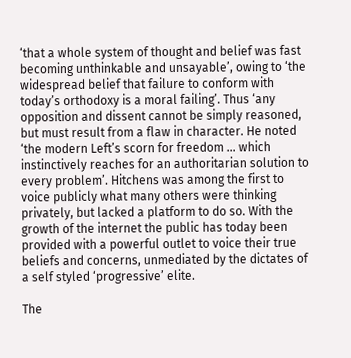‘that a whole system of thought and belief was fast becoming unthinkable and unsayable’, owing to ‘the widespread belief that failure to conform with today’s orthodoxy is a moral failing’. Thus ‘any opposition and dissent cannot be simply reasoned, but must result from a flaw in character. He noted ‘the modern Left’s scorn for freedom … which instinctively reaches for an authoritarian solution to every problem’. Hitchens was among the first to voice publicly what many others were thinking privately, but lacked a platform to do so. With the growth of the internet the public has today been provided with a powerful outlet to voice their true beliefs and concerns, unmediated by the dictates of a self styled ‘progressive’ elite.

The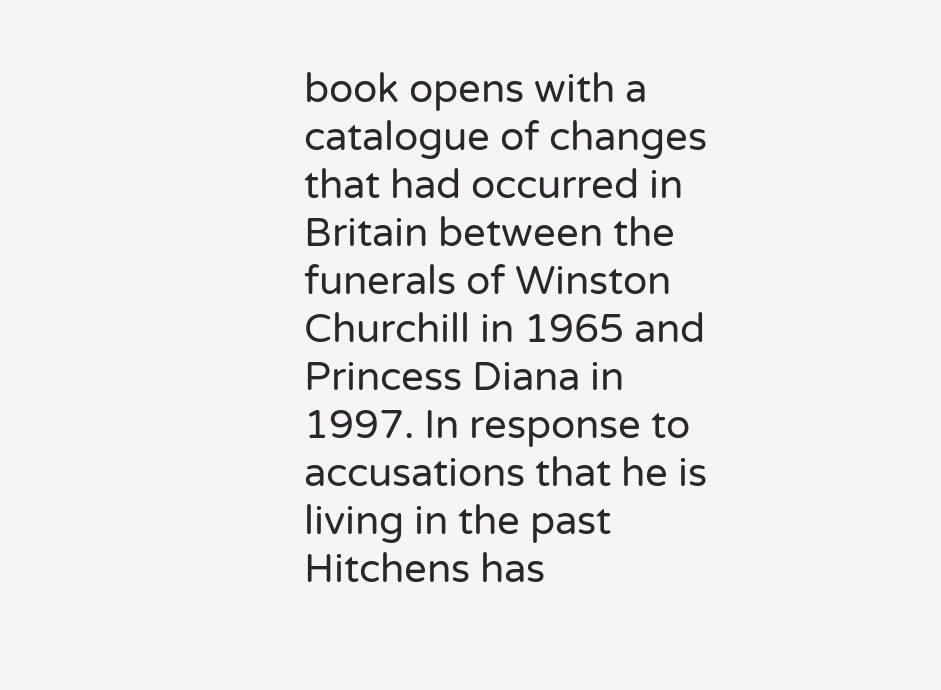book opens with a catalogue of changes that had occurred in Britain between the funerals of Winston Churchill in 1965 and Princess Diana in 1997. In response to accusations that he is living in the past Hitchens has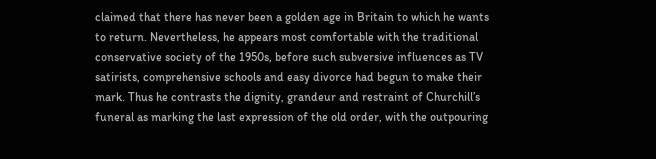claimed that there has never been a golden age in Britain to which he wants to return. Nevertheless, he appears most comfortable with the traditional conservative society of the 1950s, before such subversive influences as TV satirists, comprehensive schools and easy divorce had begun to make their mark. Thus he contrasts the dignity, grandeur and restraint of Churchill’s funeral as marking the last expression of the old order, with the outpouring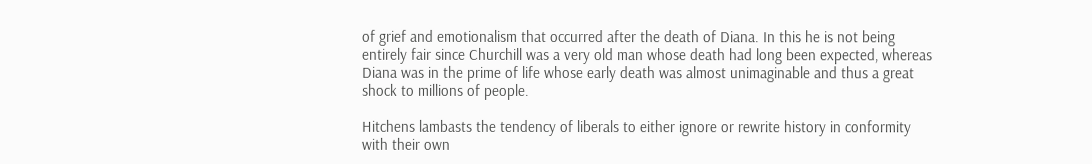of grief and emotionalism that occurred after the death of Diana. In this he is not being entirely fair since Churchill was a very old man whose death had long been expected, whereas Diana was in the prime of life whose early death was almost unimaginable and thus a great shock to millions of people.

Hitchens lambasts the tendency of liberals to either ignore or rewrite history in conformity with their own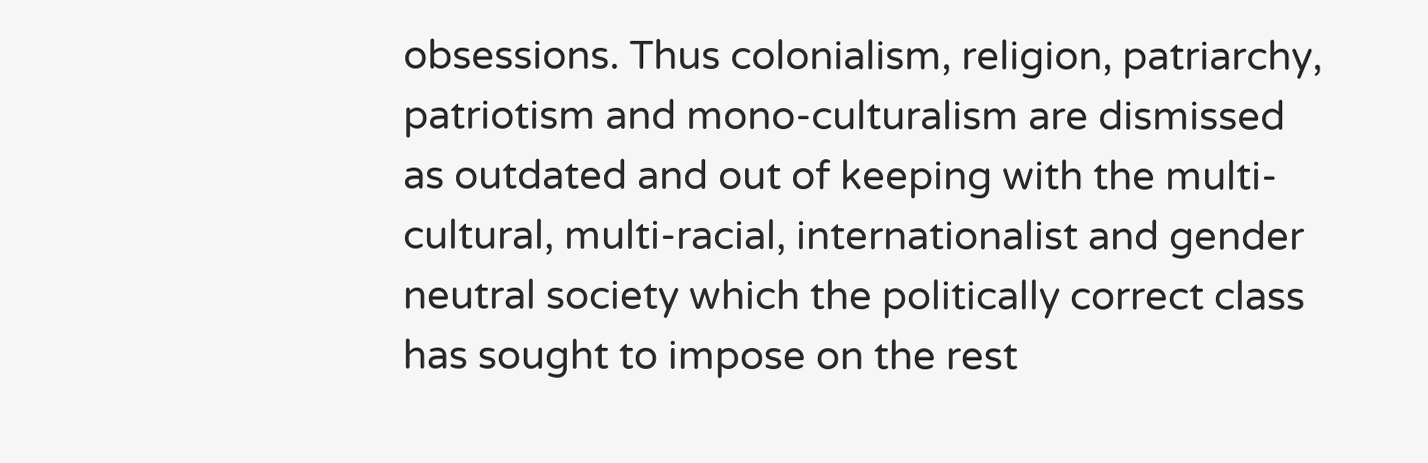obsessions. Thus colonialism, religion, patriarchy, patriotism and mono-culturalism are dismissed as outdated and out of keeping with the multi-cultural, multi-racial, internationalist and gender neutral society which the politically correct class has sought to impose on the rest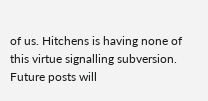of us. Hitchens is having none of this virtue signalling subversion. Future posts will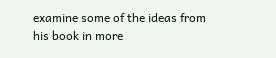examine some of the ideas from his book in more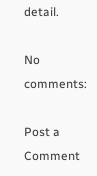detail.

No comments:

Post a Comment